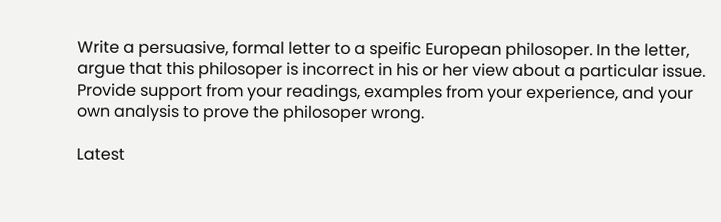Write a persuasive, formal letter to a speific European philosoper. In the letter, argue that this philosoper is incorrect in his or her view about a particular issue. Provide support from your readings, examples from your experience, and your own analysis to prove the philosoper wrong.

Latest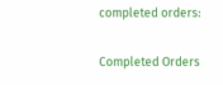completed orders:

Completed Orders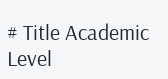# Title Academic Level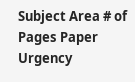Subject Area # of Pages Paper Urgency